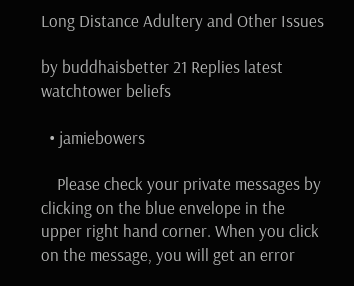Long Distance Adultery and Other Issues

by buddhaisbetter 21 Replies latest watchtower beliefs

  • jamiebowers

    Please check your private messages by clicking on the blue envelope in the upper right hand corner. When you click on the message, you will get an error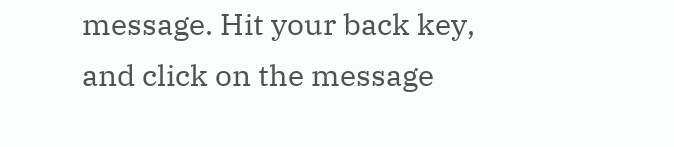message. Hit your back key, and click on the message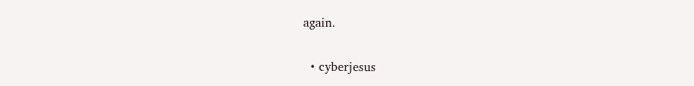again.

  • cyberjesus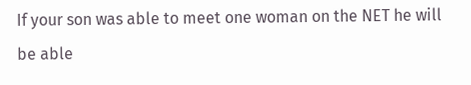If your son was able to meet one woman on the NET he will be able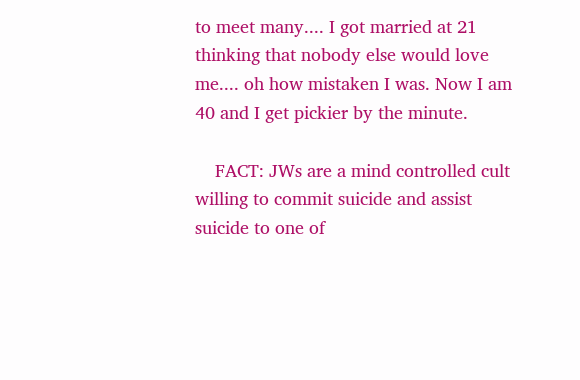to meet many.... I got married at 21 thinking that nobody else would love me.... oh how mistaken I was. Now I am 40 and I get pickier by the minute.

    FACT: JWs are a mind controlled cult willing to commit suicide and assist suicide to one of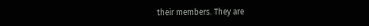their members. They are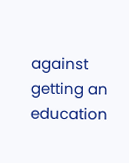against getting an education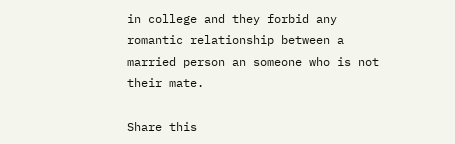in college and they forbid any romantic relationship between a married person an someone who is not their mate.

Share this